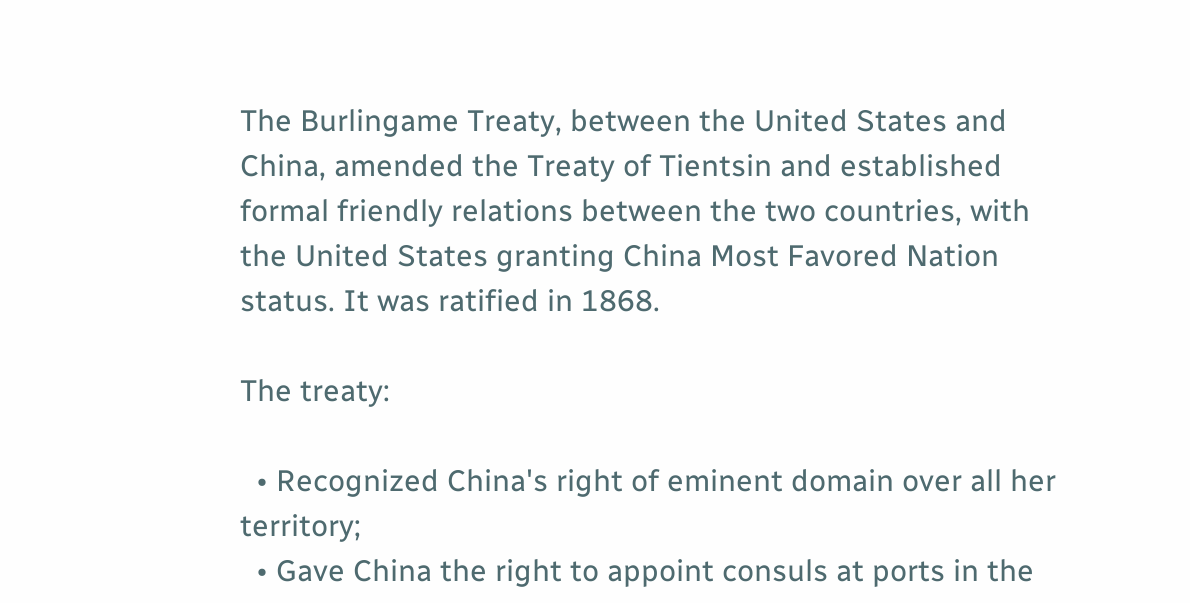The Burlingame Treaty, between the United States and China, amended the Treaty of Tientsin and established formal friendly relations between the two countries, with the United States granting China Most Favored Nation status. It was ratified in 1868.

The treaty:

  • Recognized China's right of eminent domain over all her territory;
  • Gave China the right to appoint consuls at ports in the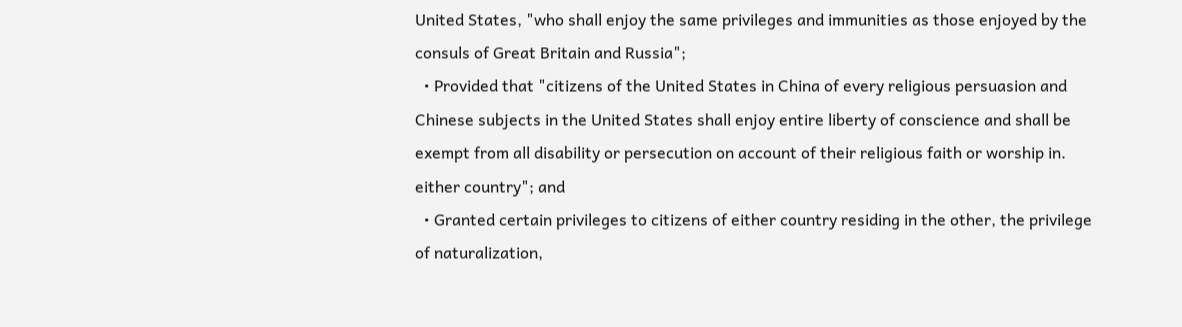United States, "who shall enjoy the same privileges and immunities as those enjoyed by the consuls of Great Britain and Russia";
  • Provided that "citizens of the United States in China of every religious persuasion and Chinese subjects in the United States shall enjoy entire liberty of conscience and shall be exempt from all disability or persecution on account of their religious faith or worship in. either country"; and
  • Granted certain privileges to citizens of either country residing in the other, the privilege of naturalization,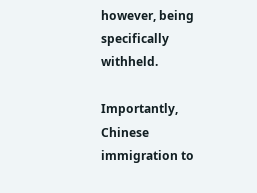however, being specifically withheld.

Importantly, Chinese immigration to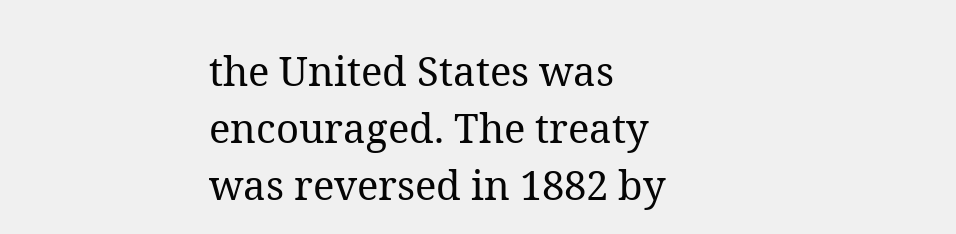the United States was encouraged. The treaty was reversed in 1882 by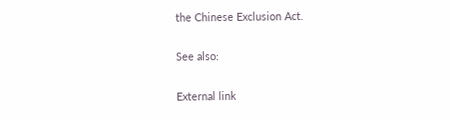the Chinese Exclusion Act.

See also:

External link